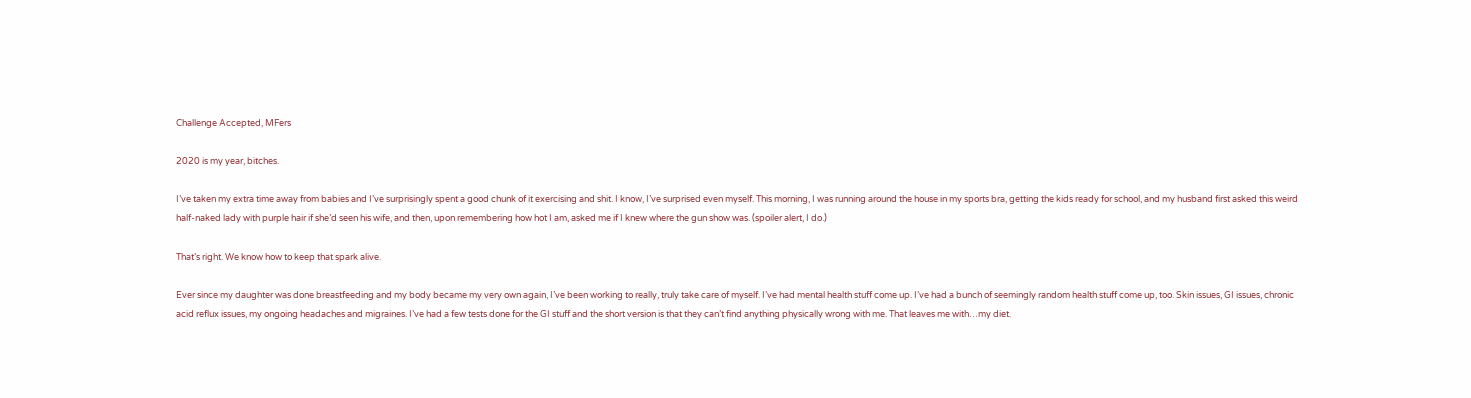Challenge Accepted, MFers

2020 is my year, bitches.

I’ve taken my extra time away from babies and I’ve surprisingly spent a good chunk of it exercising and shit. I know, I’ve surprised even myself. This morning, I was running around the house in my sports bra, getting the kids ready for school, and my husband first asked this weird half-naked lady with purple hair if she’d seen his wife, and then, upon remembering how hot I am, asked me if I knew where the gun show was. (spoiler alert, I do.)

That’s right. We know how to keep that spark alive.

Ever since my daughter was done breastfeeding and my body became my very own again, I’ve been working to really, truly take care of myself. I’ve had mental health stuff come up. I’ve had a bunch of seemingly random health stuff come up, too. Skin issues, GI issues, chronic acid reflux issues, my ongoing headaches and migraines. I’ve had a few tests done for the GI stuff and the short version is that they can’t find anything physically wrong with me. That leaves me with…my diet.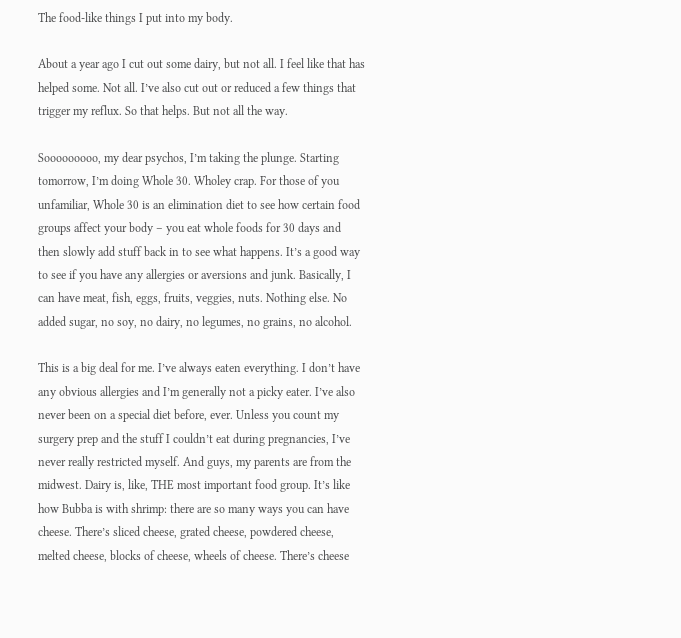The food-like things I put into my body.

About a year ago I cut out some dairy, but not all. I feel like that has helped some. Not all. I’ve also cut out or reduced a few things that trigger my reflux. So that helps. But not all the way.

Sooooooooo, my dear psychos, I’m taking the plunge. Starting tomorrow, I’m doing Whole 30. Wholey crap. For those of you unfamiliar, Whole 30 is an elimination diet to see how certain food groups affect your body – you eat whole foods for 30 days and then slowly add stuff back in to see what happens. It’s a good way to see if you have any allergies or aversions and junk. Basically, I can have meat, fish, eggs, fruits, veggies, nuts. Nothing else. No added sugar, no soy, no dairy, no legumes, no grains, no alcohol.

This is a big deal for me. I’ve always eaten everything. I don’t have any obvious allergies and I’m generally not a picky eater. I’ve also never been on a special diet before, ever. Unless you count my surgery prep and the stuff I couldn’t eat during pregnancies, I’ve never really restricted myself. And guys, my parents are from the midwest. Dairy is, like, THE most important food group. It’s like how Bubba is with shrimp: there are so many ways you can have cheese. There’s sliced cheese, grated cheese, powdered cheese, melted cheese, blocks of cheese, wheels of cheese. There’s cheese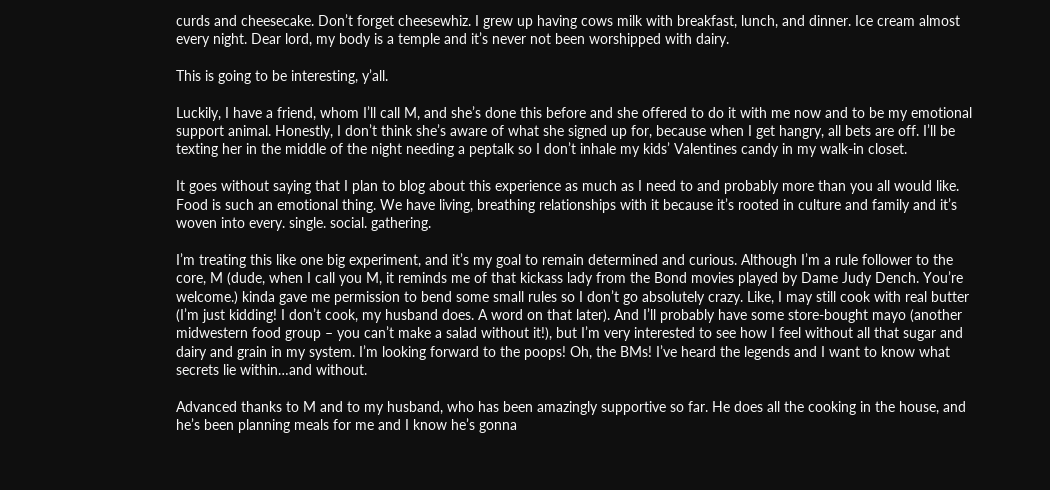curds and cheesecake. Don’t forget cheesewhiz. I grew up having cows milk with breakfast, lunch, and dinner. Ice cream almost every night. Dear lord, my body is a temple and it’s never not been worshipped with dairy.

This is going to be interesting, y’all.

Luckily, I have a friend, whom I’ll call M, and she’s done this before and she offered to do it with me now and to be my emotional support animal. Honestly, I don’t think she’s aware of what she signed up for, because when I get hangry, all bets are off. I’ll be texting her in the middle of the night needing a peptalk so I don’t inhale my kids’ Valentines candy in my walk-in closet.

It goes without saying that I plan to blog about this experience as much as I need to and probably more than you all would like. Food is such an emotional thing. We have living, breathing relationships with it because it’s rooted in culture and family and it’s woven into every. single. social. gathering.

I’m treating this like one big experiment, and it’s my goal to remain determined and curious. Although I’m a rule follower to the core, M (dude, when I call you M, it reminds me of that kickass lady from the Bond movies played by Dame Judy Dench. You’re welcome.) kinda gave me permission to bend some small rules so I don’t go absolutely crazy. Like, I may still cook with real butter (I’m just kidding! I don’t cook, my husband does. A word on that later). And I’ll probably have some store-bought mayo (another midwestern food group – you can’t make a salad without it!), but I’m very interested to see how I feel without all that sugar and dairy and grain in my system. I’m looking forward to the poops! Oh, the BMs! I’ve heard the legends and I want to know what secrets lie within…and without.

Advanced thanks to M and to my husband, who has been amazingly supportive so far. He does all the cooking in the house, and he’s been planning meals for me and I know he’s gonna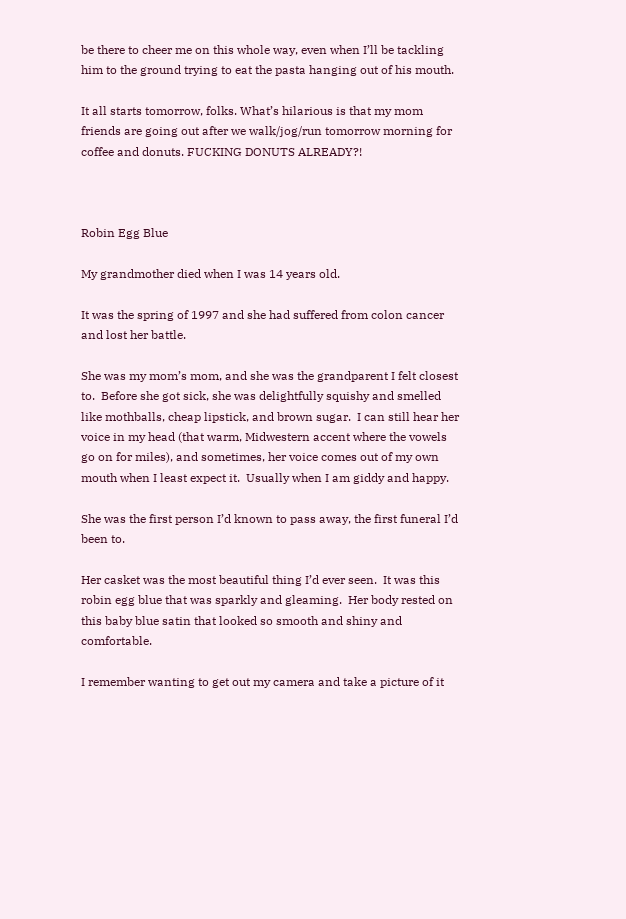be there to cheer me on this whole way, even when I’ll be tackling him to the ground trying to eat the pasta hanging out of his mouth.

It all starts tomorrow, folks. What’s hilarious is that my mom friends are going out after we walk/jog/run tomorrow morning for coffee and donuts. FUCKING DONUTS ALREADY?!



Robin Egg Blue

My grandmother died when I was 14 years old.

It was the spring of 1997 and she had suffered from colon cancer and lost her battle.

She was my mom’s mom, and she was the grandparent I felt closest to.  Before she got sick, she was delightfully squishy and smelled like mothballs, cheap lipstick, and brown sugar.  I can still hear her voice in my head (that warm, Midwestern accent where the vowels go on for miles), and sometimes, her voice comes out of my own mouth when I least expect it.  Usually when I am giddy and happy.

She was the first person I’d known to pass away, the first funeral I’d been to.

Her casket was the most beautiful thing I’d ever seen.  It was this robin egg blue that was sparkly and gleaming.  Her body rested on this baby blue satin that looked so smooth and shiny and comfortable.

I remember wanting to get out my camera and take a picture of it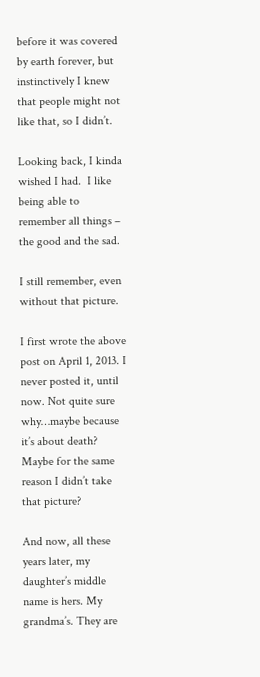before it was covered by earth forever, but instinctively I knew that people might not like that, so I didn’t.

Looking back, I kinda wished I had.  I like being able to remember all things – the good and the sad.

I still remember, even without that picture.

I first wrote the above post on April 1, 2013. I never posted it, until now. Not quite sure why…maybe because it’s about death? Maybe for the same reason I didn’t take that picture?

And now, all these years later, my daughter’s middle name is hers. My grandma’s. They are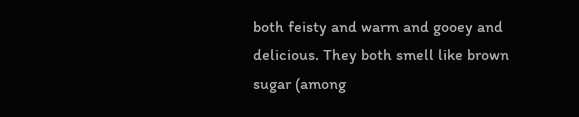both feisty and warm and gooey and delicious. They both smell like brown sugar (among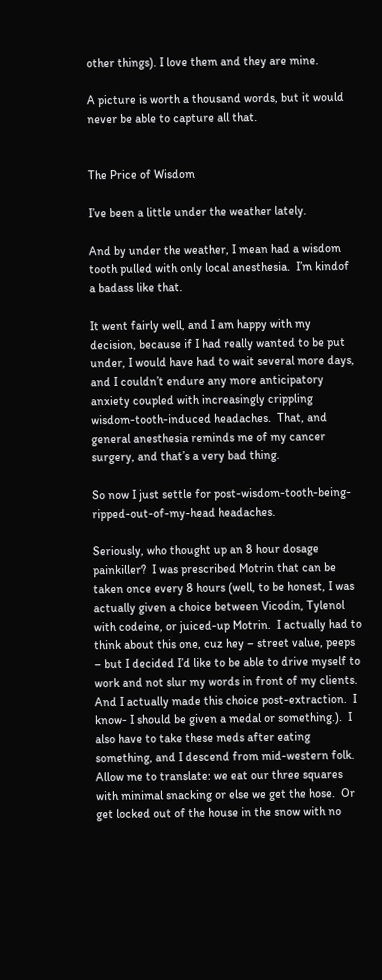other things). I love them and they are mine.

A picture is worth a thousand words, but it would never be able to capture all that.


The Price of Wisdom

I’ve been a little under the weather lately.

And by under the weather, I mean had a wisdom tooth pulled with only local anesthesia.  I’m kindof a badass like that.

It went fairly well, and I am happy with my decision, because if I had really wanted to be put under, I would have had to wait several more days, and I couldn’t endure any more anticipatory anxiety coupled with increasingly crippling wisdom-tooth-induced headaches.  That, and general anesthesia reminds me of my cancer surgery, and that’s a very bad thing.

So now I just settle for post-wisdom-tooth-being-ripped-out-of-my-head headaches.

Seriously, who thought up an 8 hour dosage painkiller?  I was prescribed Motrin that can be taken once every 8 hours (well, to be honest, I was actually given a choice between Vicodin, Tylenol with codeine, or juiced-up Motrin.  I actually had to think about this one, cuz hey – street value, peeps – but I decided I’d like to be able to drive myself to work and not slur my words in front of my clients.  And I actually made this choice post-extraction.  I know- I should be given a medal or something.).  I also have to take these meds after eating something, and I descend from mid-western folk.  Allow me to translate: we eat our three squares with minimal snacking or else we get the hose.  Or get locked out of the house in the snow with no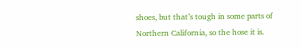shoes, but that’s tough in some parts of Northern California, so the hose it is.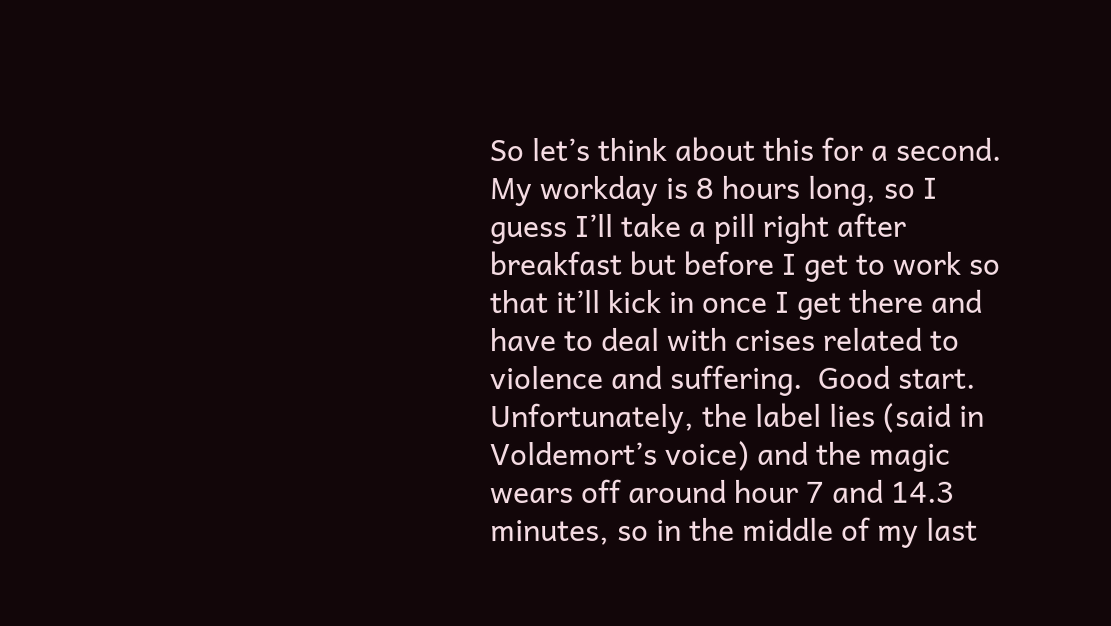So let’s think about this for a second.  My workday is 8 hours long, so I guess I’ll take a pill right after breakfast but before I get to work so that it’ll kick in once I get there and have to deal with crises related to violence and suffering.  Good start.  Unfortunately, the label lies (said in Voldemort’s voice) and the magic wears off around hour 7 and 14.3 minutes, so in the middle of my last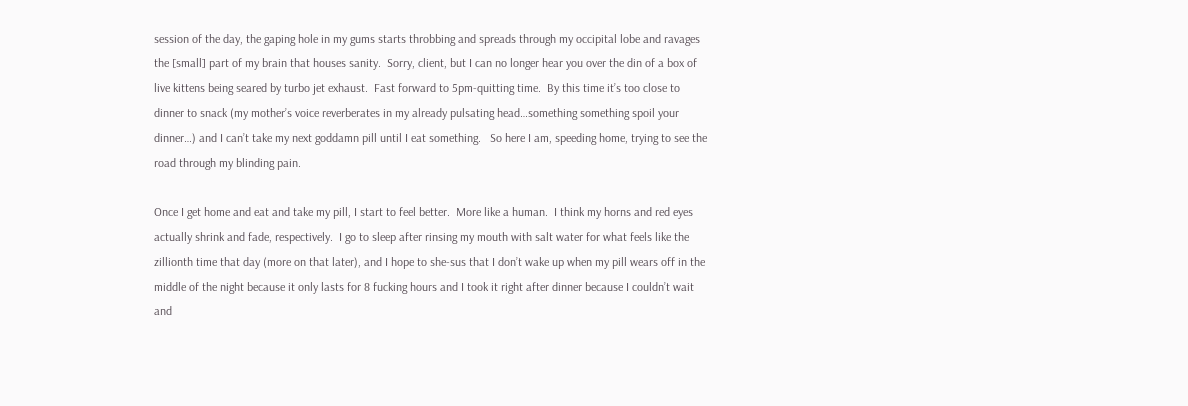session of the day, the gaping hole in my gums starts throbbing and spreads through my occipital lobe and ravages the [small] part of my brain that houses sanity.  Sorry, client, but I can no longer hear you over the din of a box of live kittens being seared by turbo jet exhaust.  Fast forward to 5pm-quitting time.  By this time it’s too close to dinner to snack (my mother’s voice reverberates in my already pulsating head…something something spoil your dinner…) and I can’t take my next goddamn pill until I eat something.   So here I am, speeding home, trying to see the road through my blinding pain.

Once I get home and eat and take my pill, I start to feel better.  More like a human.  I think my horns and red eyes actually shrink and fade, respectively.  I go to sleep after rinsing my mouth with salt water for what feels like the zillionth time that day (more on that later), and I hope to she-sus that I don’t wake up when my pill wears off in the middle of the night because it only lasts for 8 fucking hours and I took it right after dinner because I couldn’t wait and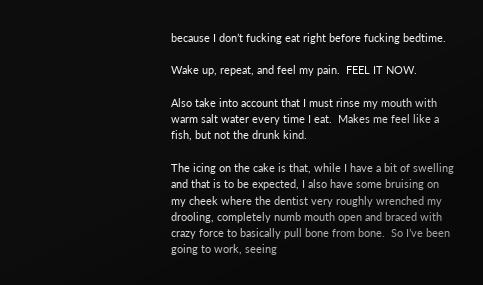because I don’t fucking eat right before fucking bedtime.

Wake up, repeat, and feel my pain.  FEEL IT NOW.

Also take into account that I must rinse my mouth with warm salt water every time I eat.  Makes me feel like a fish, but not the drunk kind.

The icing on the cake is that, while I have a bit of swelling and that is to be expected, I also have some bruising on my cheek where the dentist very roughly wrenched my drooling, completely numb mouth open and braced with crazy force to basically pull bone from bone.  So I’ve been going to work, seeing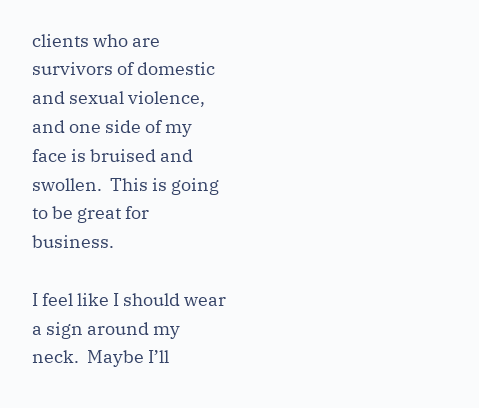clients who are survivors of domestic and sexual violence, and one side of my face is bruised and swollen.  This is going to be great for business.

I feel like I should wear a sign around my neck.  Maybe I’ll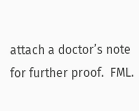attach a doctor’s note for further proof.  FML.